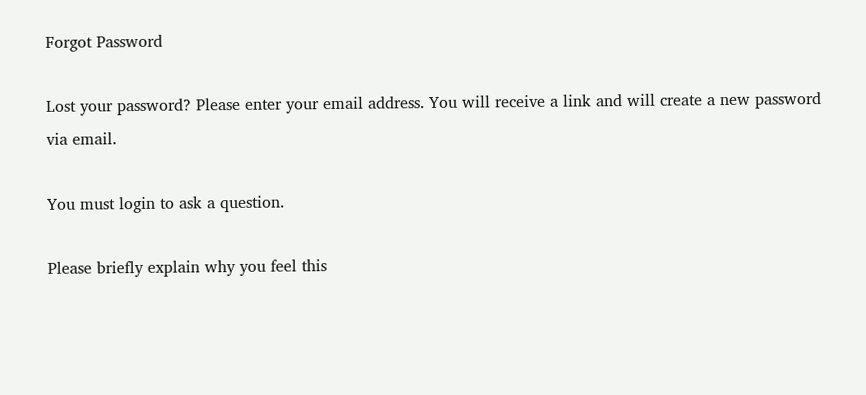Forgot Password

Lost your password? Please enter your email address. You will receive a link and will create a new password via email.

You must login to ask a question.

Please briefly explain why you feel this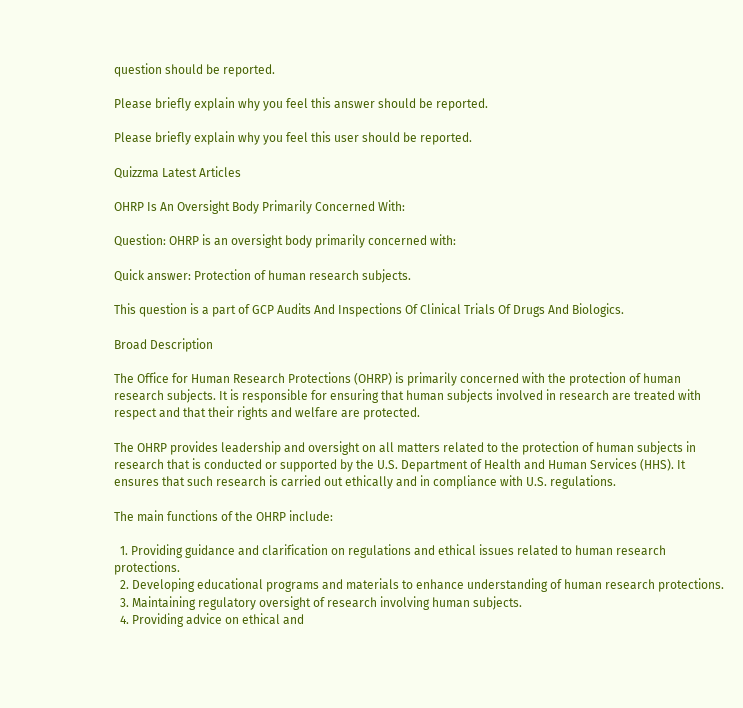question should be reported.

Please briefly explain why you feel this answer should be reported.

Please briefly explain why you feel this user should be reported.

Quizzma Latest Articles

OHRP Is An Oversight Body Primarily Concerned With:

Question: OHRP is an oversight body primarily concerned with:

Quick answer: Protection of human research subjects.

This question is a part of GCP Audits And Inspections Of Clinical Trials Of Drugs And Biologics.

Broad Description

The Office for Human Research Protections (OHRP) is primarily concerned with the protection of human research subjects. It is responsible for ensuring that human subjects involved in research are treated with respect and that their rights and welfare are protected.

The OHRP provides leadership and oversight on all matters related to the protection of human subjects in research that is conducted or supported by the U.S. Department of Health and Human Services (HHS). It ensures that such research is carried out ethically and in compliance with U.S. regulations.

The main functions of the OHRP include:

  1. Providing guidance and clarification on regulations and ethical issues related to human research protections.
  2. Developing educational programs and materials to enhance understanding of human research protections.
  3. Maintaining regulatory oversight of research involving human subjects.
  4. Providing advice on ethical and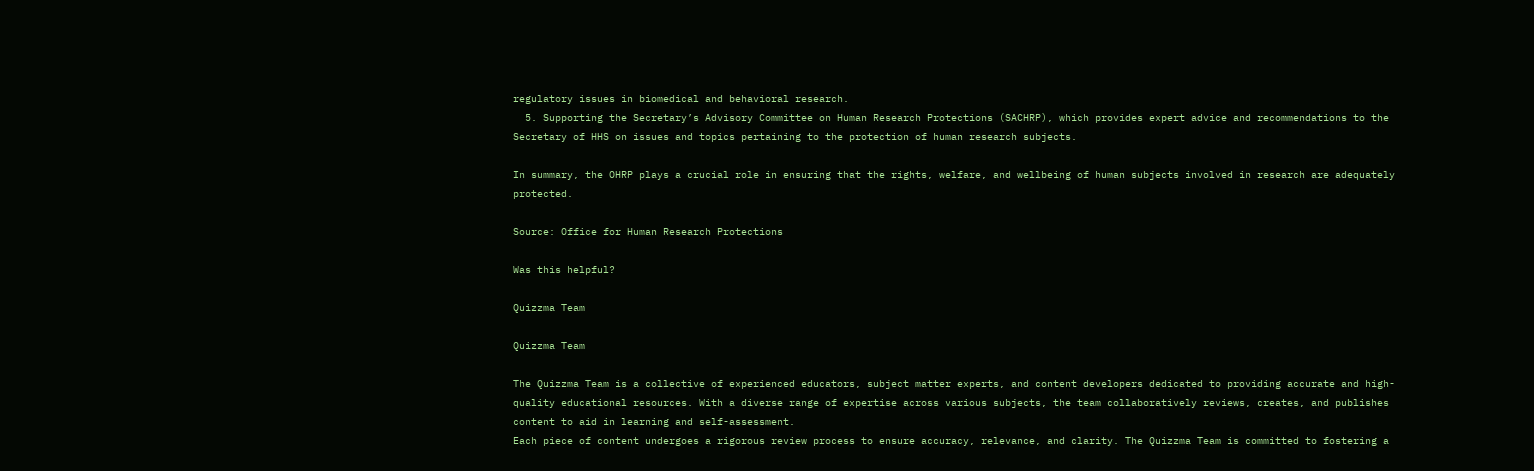regulatory issues in biomedical and behavioral research.
  5. Supporting the Secretary’s Advisory Committee on Human Research Protections (SACHRP), which provides expert advice and recommendations to the Secretary of HHS on issues and topics pertaining to the protection of human research subjects.

In summary, the OHRP plays a crucial role in ensuring that the rights, welfare, and wellbeing of human subjects involved in research are adequately protected.

Source: Office for Human Research Protections

Was this helpful?

Quizzma Team

Quizzma Team

The Quizzma Team is a collective of experienced educators, subject matter experts, and content developers dedicated to providing accurate and high-quality educational resources. With a diverse range of expertise across various subjects, the team collaboratively reviews, creates, and publishes content to aid in learning and self-assessment.
Each piece of content undergoes a rigorous review process to ensure accuracy, relevance, and clarity. The Quizzma Team is committed to fostering a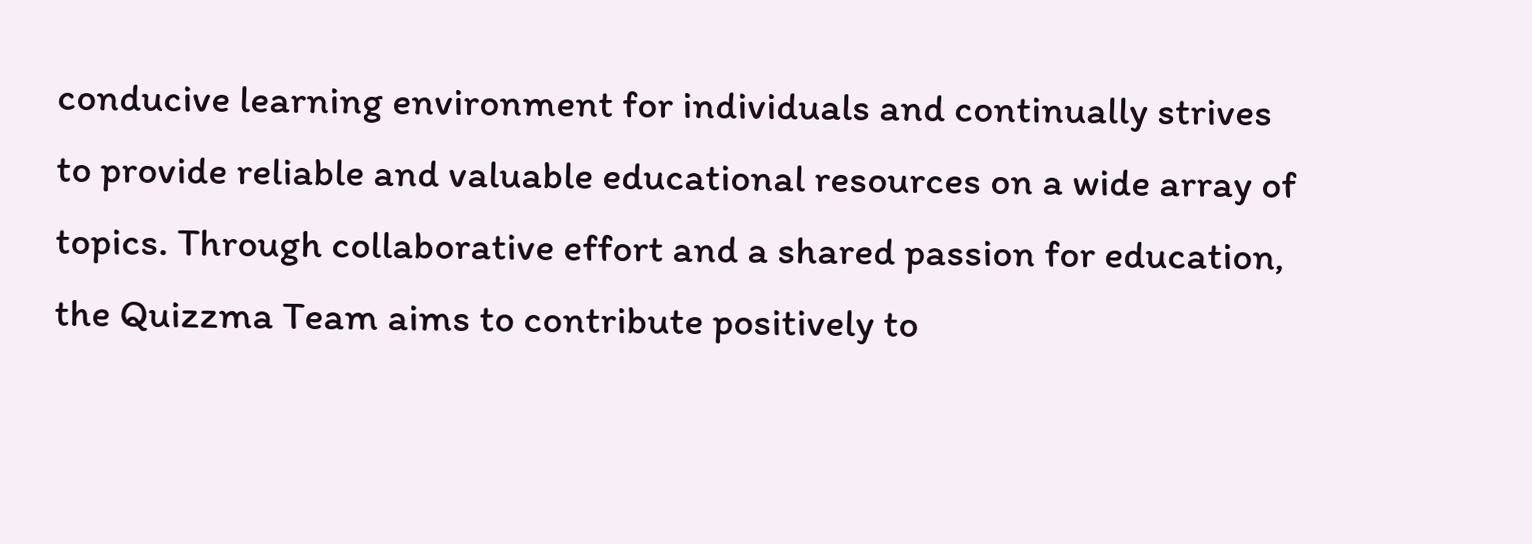conducive learning environment for individuals and continually strives to provide reliable and valuable educational resources on a wide array of topics. Through collaborative effort and a shared passion for education, the Quizzma Team aims to contribute positively to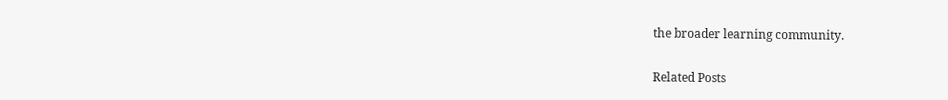the broader learning community.

Related Posts